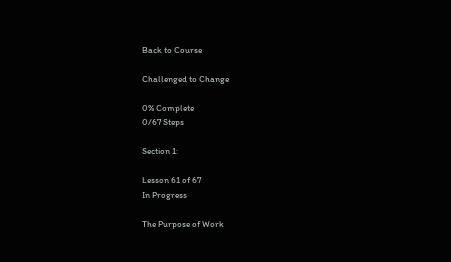Back to Course

Challenged to Change

0% Complete
0/67 Steps

Section 1:

Lesson 61 of 67
In Progress

The Purpose of Work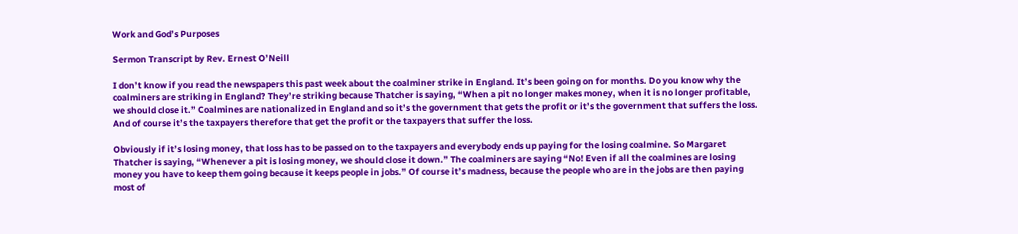Work and God’s Purposes

Sermon Transcript by Rev. Ernest O’Neill

I don’t know if you read the newspapers this past week about the coalminer strike in England. It’s been going on for months. Do you know why the coalminers are striking in England? They’re striking because Thatcher is saying, “When a pit no longer makes money, when it is no longer profitable, we should close it.” Coalmines are nationalized in England and so it’s the government that gets the profit or it’s the government that suffers the loss. And of course it’s the taxpayers therefore that get the profit or the taxpayers that suffer the loss.

Obviously if it’s losing money, that loss has to be passed on to the taxpayers and everybody ends up paying for the losing coalmine. So Margaret Thatcher is saying, “Whenever a pit is losing money, we should close it down.” The coalminers are saying “No! Even if all the coalmines are losing money you have to keep them going because it keeps people in jobs.” Of course it’s madness, because the people who are in the jobs are then paying most of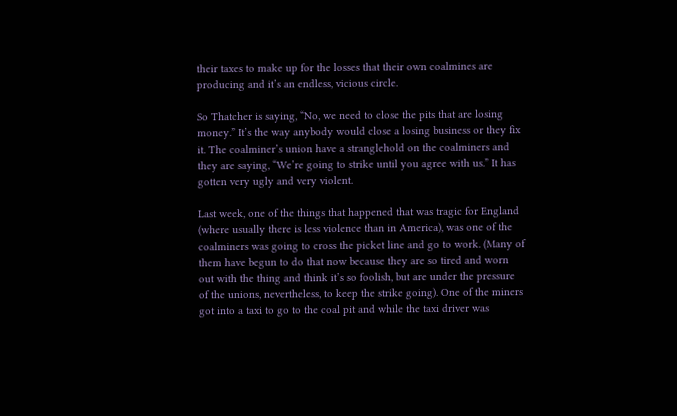their taxes to make up for the losses that their own coalmines are producing and it’s an endless, vicious circle.

So Thatcher is saying, “No, we need to close the pits that are losing money.” It’s the way anybody would close a losing business or they fix it. The coalminer’s union have a stranglehold on the coalminers and they are saying, “We’re going to strike until you agree with us.” It has gotten very ugly and very violent.

Last week, one of the things that happened that was tragic for England (where usually there is less violence than in America), was one of the coalminers was going to cross the picket line and go to work. (Many of them have begun to do that now because they are so tired and worn out with the thing and think it’s so foolish, but are under the pressure of the unions, nevertheless, to keep the strike going). One of the miners got into a taxi to go to the coal pit and while the taxi driver was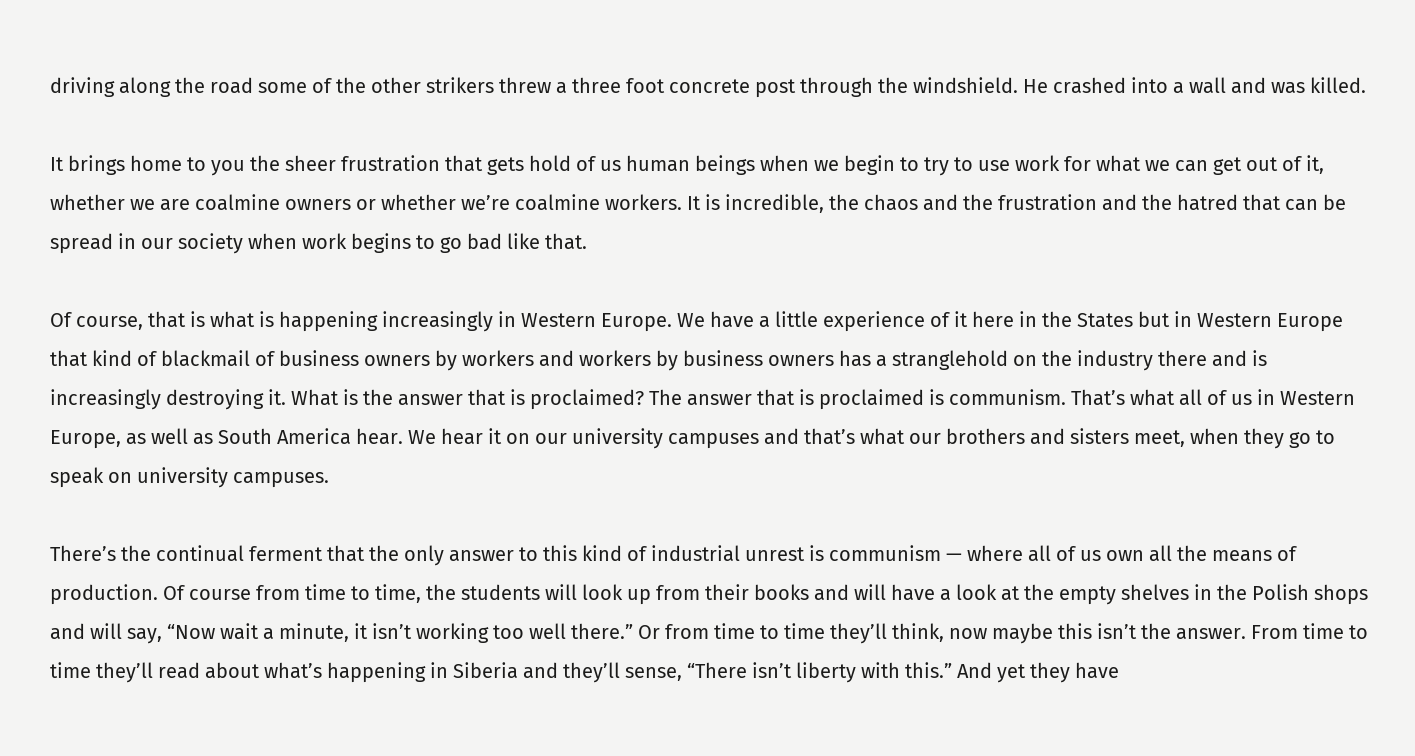driving along the road some of the other strikers threw a three foot concrete post through the windshield. He crashed into a wall and was killed.

It brings home to you the sheer frustration that gets hold of us human beings when we begin to try to use work for what we can get out of it, whether we are coalmine owners or whether we’re coalmine workers. It is incredible, the chaos and the frustration and the hatred that can be spread in our society when work begins to go bad like that.

Of course, that is what is happening increasingly in Western Europe. We have a little experience of it here in the States but in Western Europe that kind of blackmail of business owners by workers and workers by business owners has a stranglehold on the industry there and is increasingly destroying it. What is the answer that is proclaimed? The answer that is proclaimed is communism. That’s what all of us in Western Europe, as well as South America hear. We hear it on our university campuses and that’s what our brothers and sisters meet, when they go to speak on university campuses.

There’s the continual ferment that the only answer to this kind of industrial unrest is communism — where all of us own all the means of production. Of course from time to time, the students will look up from their books and will have a look at the empty shelves in the Polish shops and will say, “Now wait a minute, it isn’t working too well there.” Or from time to time they’ll think, now maybe this isn’t the answer. From time to time they’ll read about what’s happening in Siberia and they’ll sense, “There isn’t liberty with this.” And yet they have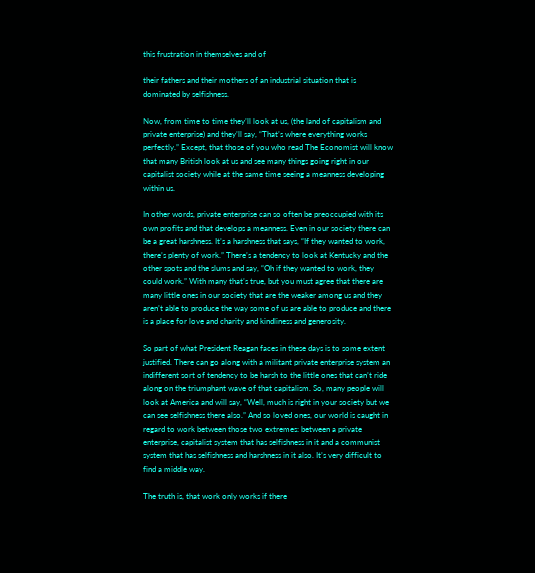this frustration in themselves and of

their fathers and their mothers of an industrial situation that is dominated by selfishness.

Now, from time to time they’ll look at us, (the land of capitalism and private enterprise) and they’ll say, “That’s where everything works perfectly.” Except, that those of you who read The Economist will know that many British look at us and see many things going right in our capitalist society while at the same time seeing a meanness developing within us.

In other words, private enterprise can so often be preoccupied with its own profits and that develops a meanness. Even in our society there can be a great harshness. It’s a harshness that says, “If they wanted to work, there’s plenty of work.” There’s a tendency to look at Kentucky and the other spots and the slums and say, “Oh if they wanted to work, they could work.” With many that’s true, but you must agree that there are many little ones in our society that are the weaker among us and they aren’t able to produce the way some of us are able to produce and there is a place for love and charity and kindliness and generosity.

So part of what President Reagan faces in these days is to some extent justified. There can go along with a militant private enterprise system an indifferent sort of tendency to be harsh to the little ones that can’t ride along on the triumphant wave of that capitalism. So, many people will look at America and will say, “Well, much is right in your society but we can see selfishness there also.” And so loved ones, our world is caught in regard to work between those two extremes: between a private enterprise, capitalist system that has selfishness in it and a communist system that has selfishness and harshness in it also. It’s very difficult to find a middle way.

The truth is, that work only works if there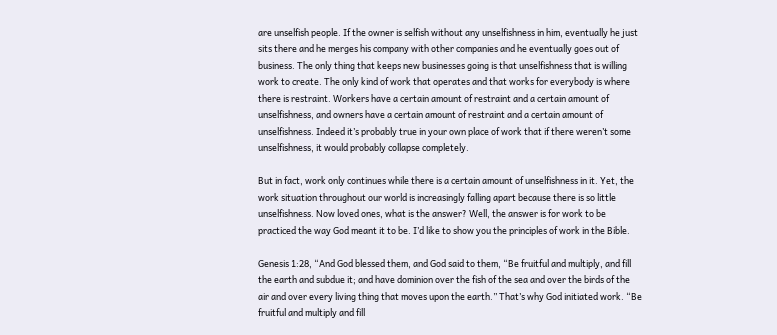are unselfish people. If the owner is selfish without any unselfishness in him, eventually he just sits there and he merges his company with other companies and he eventually goes out of business. The only thing that keeps new businesses going is that unselfishness that is willing work to create. The only kind of work that operates and that works for everybody is where there is restraint. Workers have a certain amount of restraint and a certain amount of unselfishness, and owners have a certain amount of restraint and a certain amount of unselfishness. Indeed it’s probably true in your own place of work that if there weren’t some unselfishness, it would probably collapse completely.

But in fact, work only continues while there is a certain amount of unselfishness in it. Yet, the work situation throughout our world is increasingly falling apart because there is so little unselfishness. Now loved ones, what is the answer? Well, the answer is for work to be practiced the way God meant it to be. I’d like to show you the principles of work in the Bible.

Genesis 1:28, “And God blessed them, and God said to them, “Be fruitful and multiply, and fill the earth and subdue it; and have dominion over the fish of the sea and over the birds of the air and over every living thing that moves upon the earth.” That’s why God initiated work. “Be fruitful and multiply and fill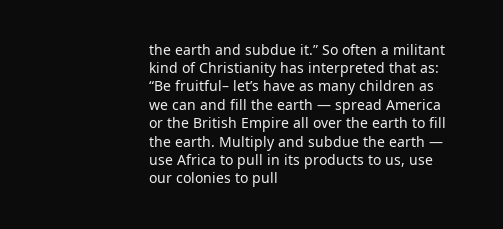the earth and subdue it.” So often a militant kind of Christianity has interpreted that as: “Be fruitful– let’s have as many children as we can and fill the earth — spread America or the British Empire all over the earth to fill the earth. Multiply and subdue the earth — use Africa to pull in its products to us, use our colonies to pull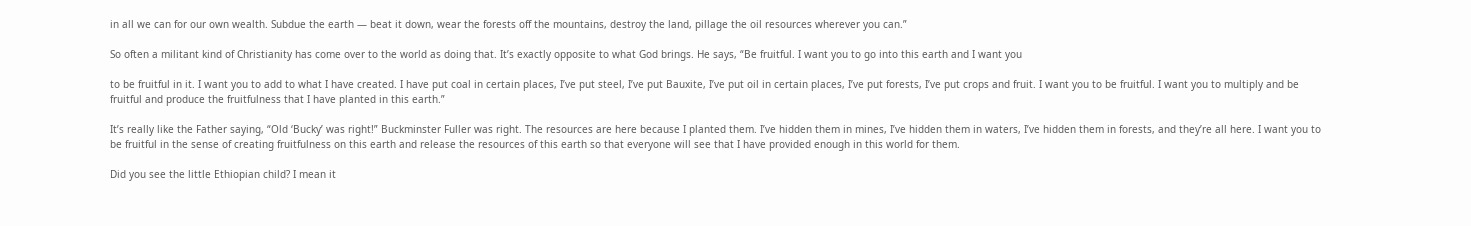in all we can for our own wealth. Subdue the earth — beat it down, wear the forests off the mountains, destroy the land, pillage the oil resources wherever you can.”

So often a militant kind of Christianity has come over to the world as doing that. It’s exactly opposite to what God brings. He says, “Be fruitful. I want you to go into this earth and I want you

to be fruitful in it. I want you to add to what I have created. I have put coal in certain places, I’ve put steel, I’ve put Bauxite, I’ve put oil in certain places, I’ve put forests, I’ve put crops and fruit. I want you to be fruitful. I want you to multiply and be fruitful and produce the fruitfulness that I have planted in this earth.”

It’s really like the Father saying, “Old ‘Bucky’ was right!” Buckminster Fuller was right. The resources are here because I planted them. I’ve hidden them in mines, I’ve hidden them in waters, I’ve hidden them in forests, and they’re all here. I want you to be fruitful in the sense of creating fruitfulness on this earth and release the resources of this earth so that everyone will see that I have provided enough in this world for them.

Did you see the little Ethiopian child? I mean it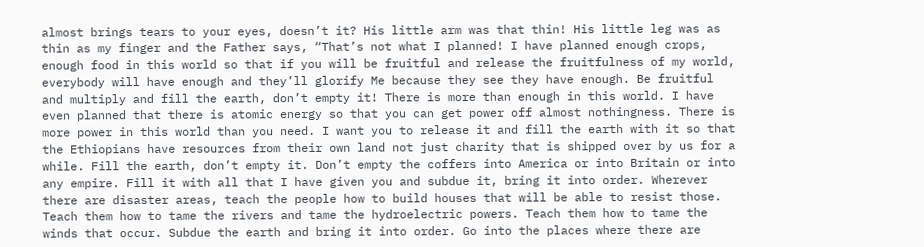almost brings tears to your eyes, doesn’t it? His little arm was that thin! His little leg was as thin as my finger and the Father says, “That’s not what I planned! I have planned enough crops, enough food in this world so that if you will be fruitful and release the fruitfulness of my world, everybody will have enough and they’ll glorify Me because they see they have enough. Be fruitful and multiply and fill the earth, don’t empty it! There is more than enough in this world. I have even planned that there is atomic energy so that you can get power off almost nothingness. There is more power in this world than you need. I want you to release it and fill the earth with it so that the Ethiopians have resources from their own land not just charity that is shipped over by us for a while. Fill the earth, don’t empty it. Don’t empty the coffers into America or into Britain or into any empire. Fill it with all that I have given you and subdue it, bring it into order. Wherever there are disaster areas, teach the people how to build houses that will be able to resist those. Teach them how to tame the rivers and tame the hydroelectric powers. Teach them how to tame the winds that occur. Subdue the earth and bring it into order. Go into the places where there are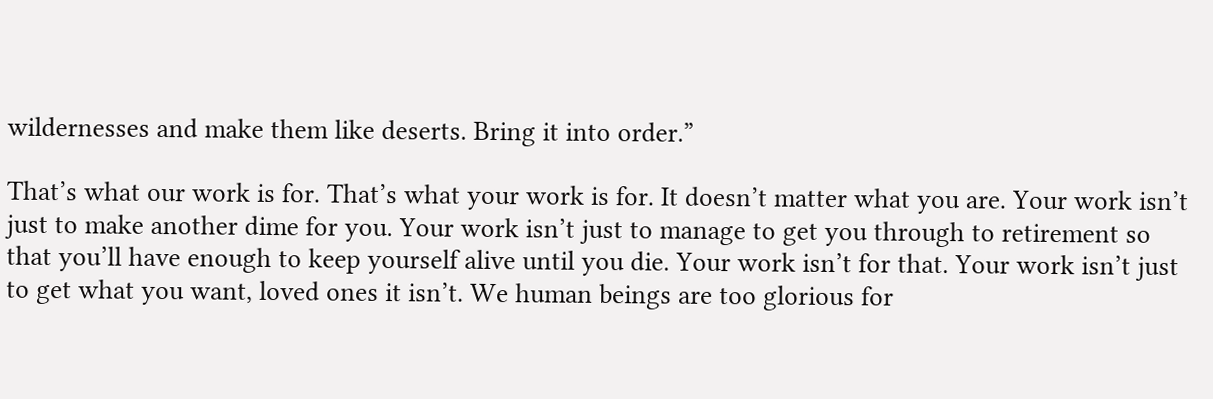wildernesses and make them like deserts. Bring it into order.”

That’s what our work is for. That’s what your work is for. It doesn’t matter what you are. Your work isn’t just to make another dime for you. Your work isn’t just to manage to get you through to retirement so that you’ll have enough to keep yourself alive until you die. Your work isn’t for that. Your work isn’t just to get what you want, loved ones it isn’t. We human beings are too glorious for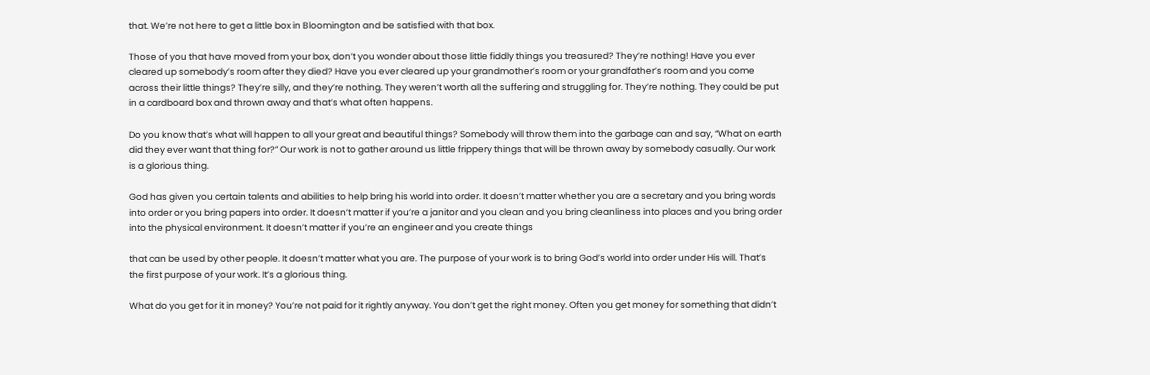that. We’re not here to get a little box in Bloomington and be satisfied with that box.

Those of you that have moved from your box, don’t you wonder about those little fiddly things you treasured? They’re nothing! Have you ever cleared up somebody’s room after they died? Have you ever cleared up your grandmother’s room or your grandfather’s room and you come across their little things? They’re silly, and they’re nothing. They weren’t worth all the suffering and struggling for. They’re nothing. They could be put in a cardboard box and thrown away and that’s what often happens.

Do you know that’s what will happen to all your great and beautiful things? Somebody will throw them into the garbage can and say, “What on earth did they ever want that thing for?” Our work is not to gather around us little frippery things that will be thrown away by somebody casually. Our work is a glorious thing.

God has given you certain talents and abilities to help bring his world into order. It doesn’t matter whether you are a secretary and you bring words into order or you bring papers into order. It doesn’t matter if you’re a janitor and you clean and you bring cleanliness into places and you bring order into the physical environment. It doesn’t matter if you’re an engineer and you create things

that can be used by other people. It doesn’t matter what you are. The purpose of your work is to bring God’s world into order under His will. That’s the first purpose of your work. It’s a glorious thing.

What do you get for it in money? You’re not paid for it rightly anyway. You don’t get the right money. Often you get money for something that didn’t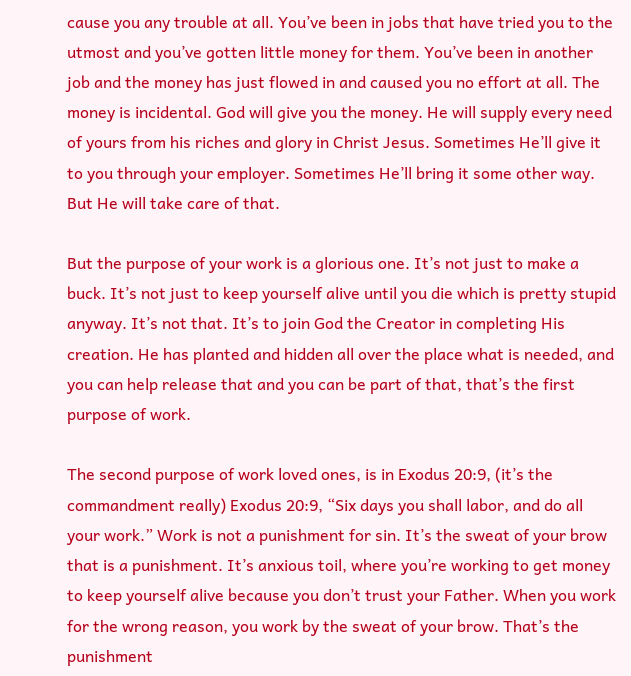cause you any trouble at all. You’ve been in jobs that have tried you to the utmost and you’ve gotten little money for them. You’ve been in another job and the money has just flowed in and caused you no effort at all. The money is incidental. God will give you the money. He will supply every need of yours from his riches and glory in Christ Jesus. Sometimes He’ll give it to you through your employer. Sometimes He’ll bring it some other way. But He will take care of that.

But the purpose of your work is a glorious one. It’s not just to make a buck. It’s not just to keep yourself alive until you die which is pretty stupid anyway. It’s not that. It’s to join God the Creator in completing His creation. He has planted and hidden all over the place what is needed, and you can help release that and you can be part of that, that’s the first purpose of work.

The second purpose of work loved ones, is in Exodus 20:9, (it’s the commandment really) Exodus 20:9, “Six days you shall labor, and do all your work.” Work is not a punishment for sin. It’s the sweat of your brow that is a punishment. It’s anxious toil, where you’re working to get money to keep yourself alive because you don’t trust your Father. When you work for the wrong reason, you work by the sweat of your brow. That’s the punishment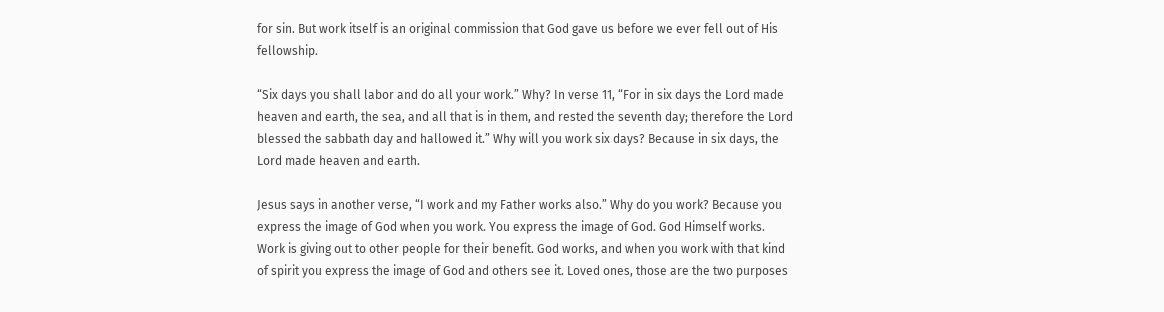for sin. But work itself is an original commission that God gave us before we ever fell out of His fellowship.

“Six days you shall labor and do all your work.” Why? In verse 11, “For in six days the Lord made heaven and earth, the sea, and all that is in them, and rested the seventh day; therefore the Lord blessed the sabbath day and hallowed it.” Why will you work six days? Because in six days, the Lord made heaven and earth.

Jesus says in another verse, “I work and my Father works also.” Why do you work? Because you express the image of God when you work. You express the image of God. God Himself works. Work is giving out to other people for their benefit. God works, and when you work with that kind of spirit you express the image of God and others see it. Loved ones, those are the two purposes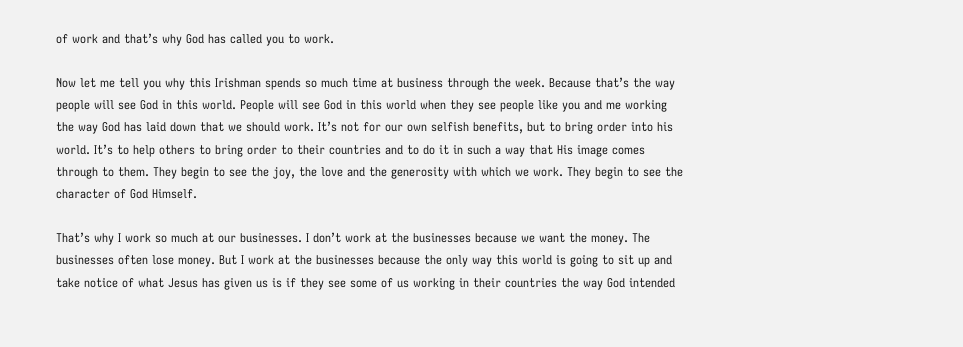of work and that’s why God has called you to work.

Now let me tell you why this Irishman spends so much time at business through the week. Because that’s the way people will see God in this world. People will see God in this world when they see people like you and me working the way God has laid down that we should work. It’s not for our own selfish benefits, but to bring order into his world. It’s to help others to bring order to their countries and to do it in such a way that His image comes through to them. They begin to see the joy, the love and the generosity with which we work. They begin to see the character of God Himself.

That’s why I work so much at our businesses. I don’t work at the businesses because we want the money. The businesses often lose money. But I work at the businesses because the only way this world is going to sit up and take notice of what Jesus has given us is if they see some of us working in their countries the way God intended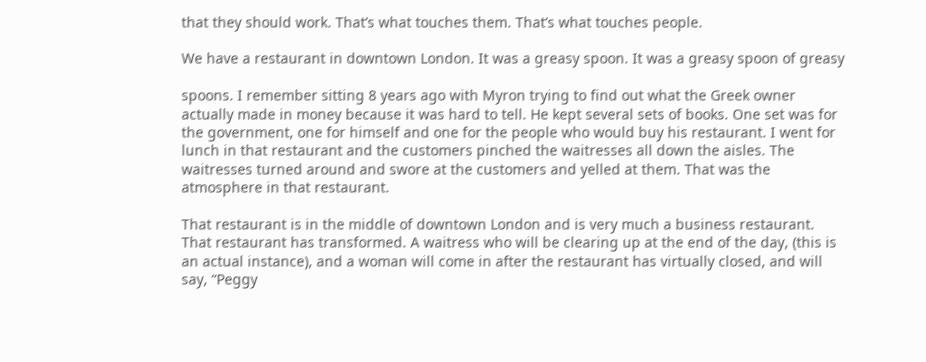that they should work. That’s what touches them. That’s what touches people.

We have a restaurant in downtown London. It was a greasy spoon. It was a greasy spoon of greasy

spoons. I remember sitting 8 years ago with Myron trying to find out what the Greek owner actually made in money because it was hard to tell. He kept several sets of books. One set was for the government, one for himself and one for the people who would buy his restaurant. I went for lunch in that restaurant and the customers pinched the waitresses all down the aisles. The waitresses turned around and swore at the customers and yelled at them. That was the atmosphere in that restaurant.

That restaurant is in the middle of downtown London and is very much a business restaurant. That restaurant has transformed. A waitress who will be clearing up at the end of the day, (this is an actual instance), and a woman will come in after the restaurant has virtually closed, and will say, “Peggy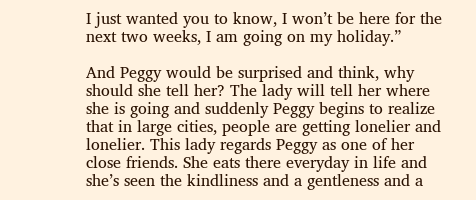I just wanted you to know, I won’t be here for the next two weeks, I am going on my holiday.”

And Peggy would be surprised and think, why should she tell her? The lady will tell her where she is going and suddenly Peggy begins to realize that in large cities, people are getting lonelier and lonelier. This lady regards Peggy as one of her close friends. She eats there everyday in life and she’s seen the kindliness and a gentleness and a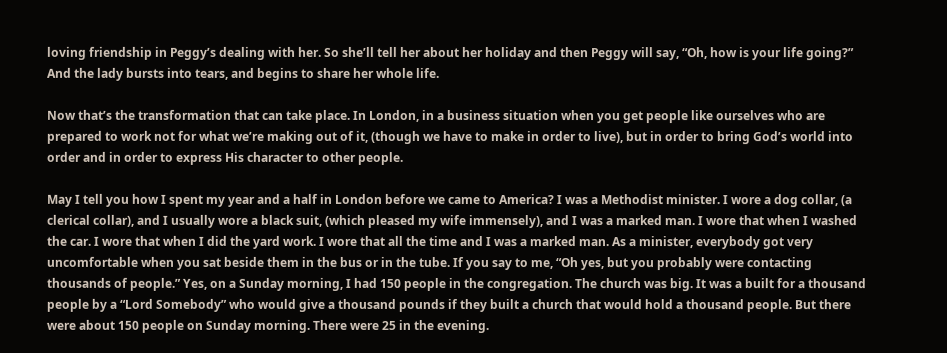loving friendship in Peggy’s dealing with her. So she’ll tell her about her holiday and then Peggy will say, “Oh, how is your life going?” And the lady bursts into tears, and begins to share her whole life.

Now that’s the transformation that can take place. In London, in a business situation when you get people like ourselves who are prepared to work not for what we’re making out of it, (though we have to make in order to live), but in order to bring God’s world into order and in order to express His character to other people.

May I tell you how I spent my year and a half in London before we came to America? I was a Methodist minister. I wore a dog collar, (a clerical collar), and I usually wore a black suit, (which pleased my wife immensely), and I was a marked man. I wore that when I washed the car. I wore that when I did the yard work. I wore that all the time and I was a marked man. As a minister, everybody got very uncomfortable when you sat beside them in the bus or in the tube. If you say to me, “Oh yes, but you probably were contacting thousands of people.” Yes, on a Sunday morning, I had 150 people in the congregation. The church was big. It was a built for a thousand people by a “Lord Somebody” who would give a thousand pounds if they built a church that would hold a thousand people. But there were about 150 people on Sunday morning. There were 25 in the evening.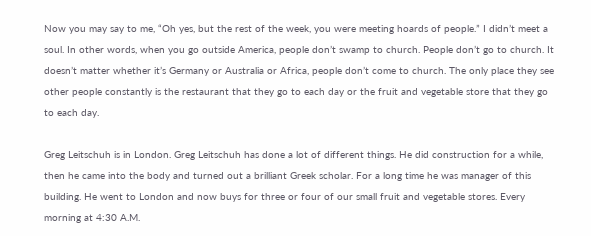Now you may say to me, “Oh yes, but the rest of the week, you were meeting hoards of people.” I didn’t meet a soul. In other words, when you go outside America, people don’t swamp to church. People don’t go to church. It doesn’t matter whether it’s Germany or Australia or Africa, people don’t come to church. The only place they see other people constantly is the restaurant that they go to each day or the fruit and vegetable store that they go to each day.

Greg Leitschuh is in London. Greg Leitschuh has done a lot of different things. He did construction for a while, then he came into the body and turned out a brilliant Greek scholar. For a long time he was manager of this building. He went to London and now buys for three or four of our small fruit and vegetable stores. Every morning at 4:30 A.M.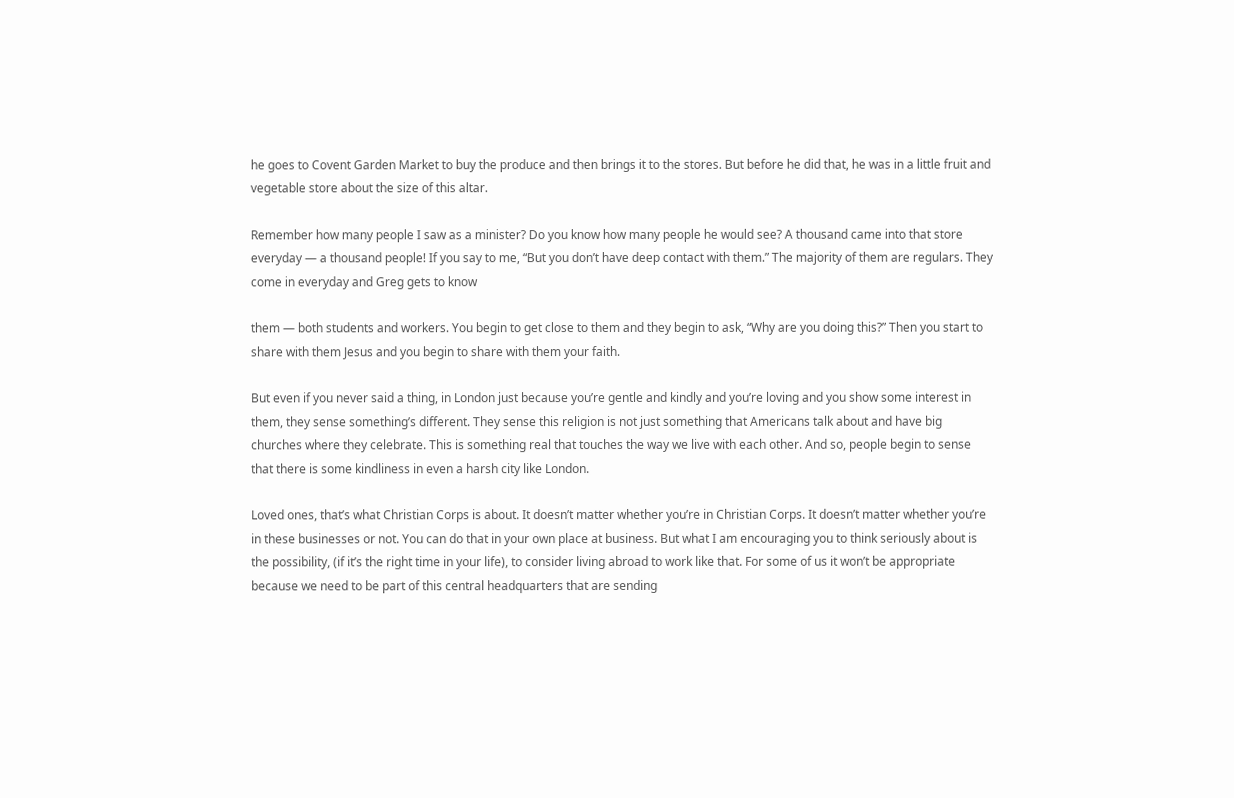he goes to Covent Garden Market to buy the produce and then brings it to the stores. But before he did that, he was in a little fruit and vegetable store about the size of this altar.

Remember how many people I saw as a minister? Do you know how many people he would see? A thousand came into that store everyday — a thousand people! If you say to me, “But you don’t have deep contact with them.” The majority of them are regulars. They come in everyday and Greg gets to know

them — both students and workers. You begin to get close to them and they begin to ask, “Why are you doing this?” Then you start to share with them Jesus and you begin to share with them your faith.

But even if you never said a thing, in London just because you’re gentle and kindly and you’re loving and you show some interest in them, they sense something’s different. They sense this religion is not just something that Americans talk about and have big churches where they celebrate. This is something real that touches the way we live with each other. And so, people begin to sense that there is some kindliness in even a harsh city like London.

Loved ones, that’s what Christian Corps is about. It doesn’t matter whether you’re in Christian Corps. It doesn’t matter whether you’re in these businesses or not. You can do that in your own place at business. But what I am encouraging you to think seriously about is the possibility, (if it’s the right time in your life), to consider living abroad to work like that. For some of us it won’t be appropriate because we need to be part of this central headquarters that are sending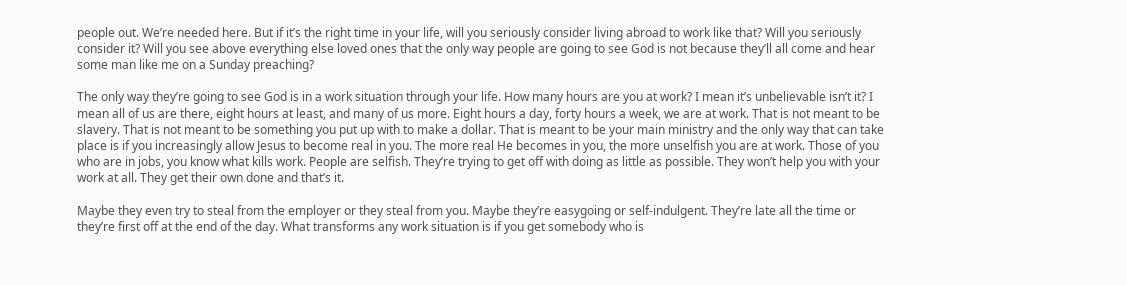people out. We’re needed here. But if it’s the right time in your life, will you seriously consider living abroad to work like that? Will you seriously consider it? Will you see above everything else loved ones that the only way people are going to see God is not because they’ll all come and hear some man like me on a Sunday preaching?

The only way they’re going to see God is in a work situation through your life. How many hours are you at work? I mean it’s unbelievable isn’t it? I mean all of us are there, eight hours at least, and many of us more. Eight hours a day, forty hours a week, we are at work. That is not meant to be slavery. That is not meant to be something you put up with to make a dollar. That is meant to be your main ministry and the only way that can take place is if you increasingly allow Jesus to become real in you. The more real He becomes in you, the more unselfish you are at work. Those of you who are in jobs, you know what kills work. People are selfish. They’re trying to get off with doing as little as possible. They won’t help you with your work at all. They get their own done and that’s it.

Maybe they even try to steal from the employer or they steal from you. Maybe they’re easygoing or self-indulgent. They’re late all the time or they’re first off at the end of the day. What transforms any work situation is if you get somebody who is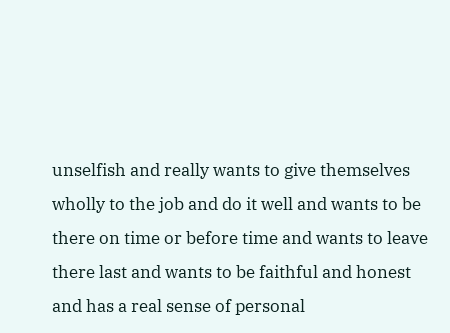unselfish and really wants to give themselves wholly to the job and do it well and wants to be there on time or before time and wants to leave there last and wants to be faithful and honest and has a real sense of personal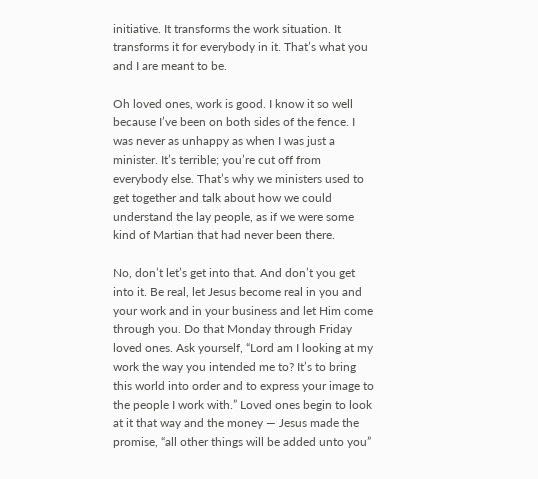initiative. It transforms the work situation. It transforms it for everybody in it. That’s what you and I are meant to be.

Oh loved ones, work is good. I know it so well because I’ve been on both sides of the fence. I was never as unhappy as when I was just a minister. It’s terrible; you’re cut off from everybody else. That’s why we ministers used to get together and talk about how we could understand the lay people, as if we were some kind of Martian that had never been there.

No, don’t let’s get into that. And don’t you get into it. Be real, let Jesus become real in you and your work and in your business and let Him come through you. Do that Monday through Friday loved ones. Ask yourself, “Lord am I looking at my work the way you intended me to? It’s to bring this world into order and to express your image to the people I work with.” Loved ones begin to look at it that way and the money — Jesus made the promise, “all other things will be added unto you”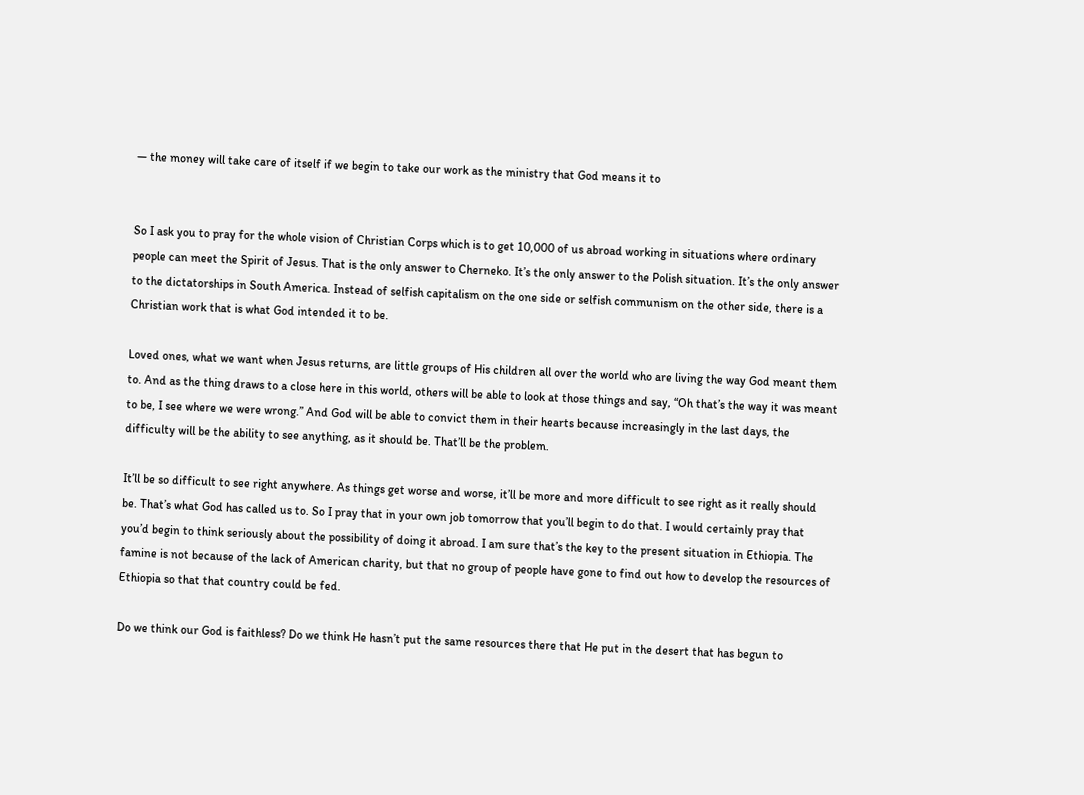— the money will take care of itself if we begin to take our work as the ministry that God means it to


So I ask you to pray for the whole vision of Christian Corps which is to get 10,000 of us abroad working in situations where ordinary people can meet the Spirit of Jesus. That is the only answer to Cherneko. It’s the only answer to the Polish situation. It’s the only answer to the dictatorships in South America. Instead of selfish capitalism on the one side or selfish communism on the other side, there is a Christian work that is what God intended it to be.

Loved ones, what we want when Jesus returns, are little groups of His children all over the world who are living the way God meant them to. And as the thing draws to a close here in this world, others will be able to look at those things and say, “Oh that’s the way it was meant to be, I see where we were wrong.” And God will be able to convict them in their hearts because increasingly in the last days, the difficulty will be the ability to see anything, as it should be. That’ll be the problem.

It’ll be so difficult to see right anywhere. As things get worse and worse, it’ll be more and more difficult to see right as it really should be. That’s what God has called us to. So I pray that in your own job tomorrow that you’ll begin to do that. I would certainly pray that you’d begin to think seriously about the possibility of doing it abroad. I am sure that’s the key to the present situation in Ethiopia. The famine is not because of the lack of American charity, but that no group of people have gone to find out how to develop the resources of Ethiopia so that that country could be fed.

Do we think our God is faithless? Do we think He hasn’t put the same resources there that He put in the desert that has begun to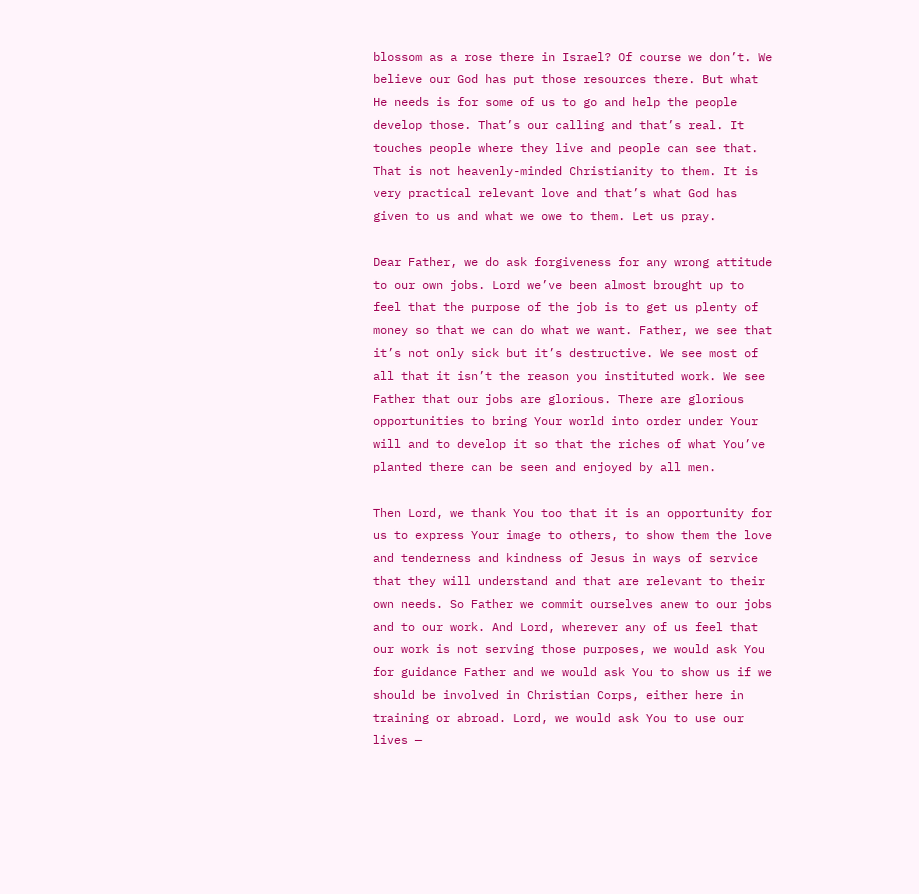blossom as a rose there in Israel? Of course we don’t. We believe our God has put those resources there. But what He needs is for some of us to go and help the people develop those. That’s our calling and that’s real. It touches people where they live and people can see that. That is not heavenly-minded Christianity to them. It is very practical relevant love and that’s what God has given to us and what we owe to them. Let us pray.

Dear Father, we do ask forgiveness for any wrong attitude to our own jobs. Lord we’ve been almost brought up to feel that the purpose of the job is to get us plenty of money so that we can do what we want. Father, we see that it’s not only sick but it’s destructive. We see most of all that it isn’t the reason you instituted work. We see Father that our jobs are glorious. There are glorious opportunities to bring Your world into order under Your will and to develop it so that the riches of what You’ve planted there can be seen and enjoyed by all men.

Then Lord, we thank You too that it is an opportunity for us to express Your image to others, to show them the love and tenderness and kindness of Jesus in ways of service that they will understand and that are relevant to their own needs. So Father we commit ourselves anew to our jobs and to our work. And Lord, wherever any of us feel that our work is not serving those purposes, we would ask You for guidance Father and we would ask You to show us if we should be involved in Christian Corps, either here in training or abroad. Lord, we would ask You to use our lives —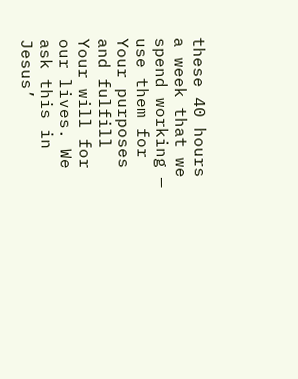these 40 hours a week that we spend working — use them for Your purposes and fulfill Your will for our lives. We ask this in Jesus’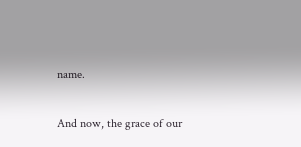name.

And now, the grace of our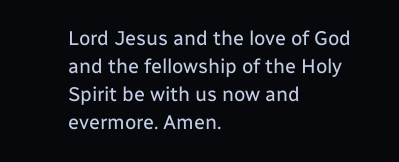Lord Jesus and the love of God and the fellowship of the Holy Spirit be with us now and evermore. Amen.